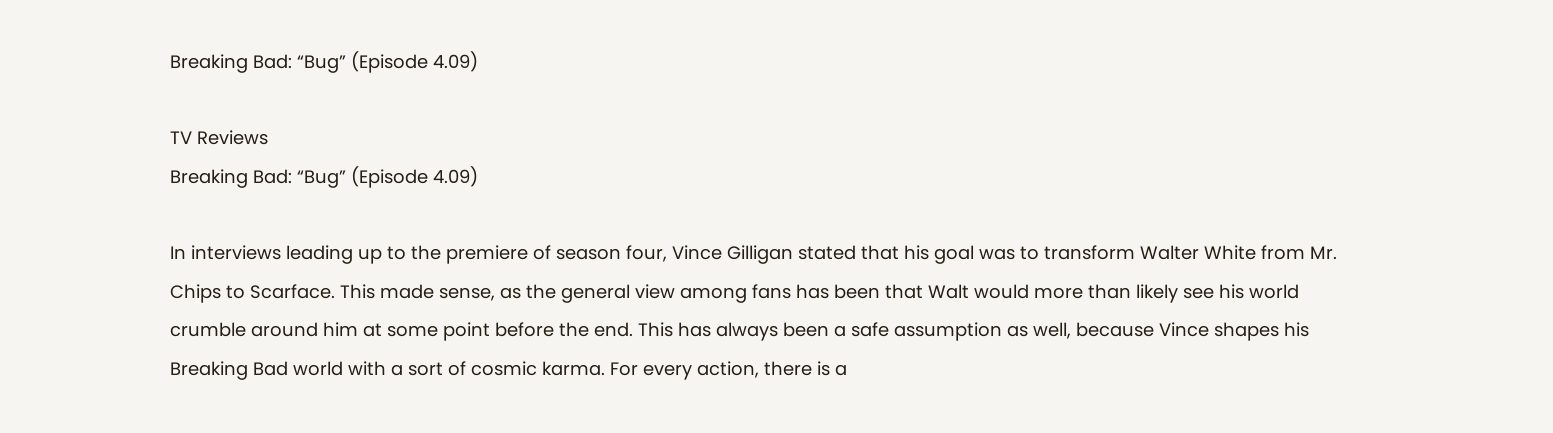Breaking Bad: “Bug” (Episode 4.09)

TV Reviews
Breaking Bad: “Bug” (Episode 4.09)

In interviews leading up to the premiere of season four, Vince Gilligan stated that his goal was to transform Walter White from Mr. Chips to Scarface. This made sense, as the general view among fans has been that Walt would more than likely see his world crumble around him at some point before the end. This has always been a safe assumption as well, because Vince shapes his Breaking Bad world with a sort of cosmic karma. For every action, there is a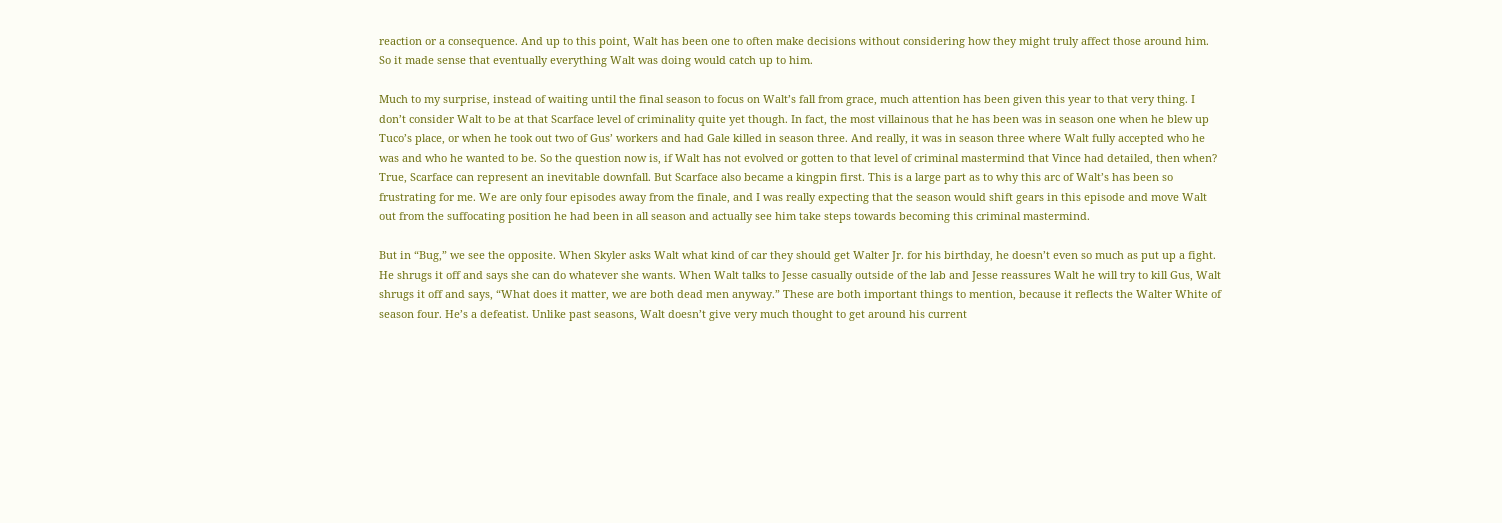reaction or a consequence. And up to this point, Walt has been one to often make decisions without considering how they might truly affect those around him. So it made sense that eventually everything Walt was doing would catch up to him.

Much to my surprise, instead of waiting until the final season to focus on Walt’s fall from grace, much attention has been given this year to that very thing. I don’t consider Walt to be at that Scarface level of criminality quite yet though. In fact, the most villainous that he has been was in season one when he blew up Tuco’s place, or when he took out two of Gus’ workers and had Gale killed in season three. And really, it was in season three where Walt fully accepted who he was and who he wanted to be. So the question now is, if Walt has not evolved or gotten to that level of criminal mastermind that Vince had detailed, then when? True, Scarface can represent an inevitable downfall. But Scarface also became a kingpin first. This is a large part as to why this arc of Walt’s has been so frustrating for me. We are only four episodes away from the finale, and I was really expecting that the season would shift gears in this episode and move Walt out from the suffocating position he had been in all season and actually see him take steps towards becoming this criminal mastermind.

But in “Bug,” we see the opposite. When Skyler asks Walt what kind of car they should get Walter Jr. for his birthday, he doesn’t even so much as put up a fight. He shrugs it off and says she can do whatever she wants. When Walt talks to Jesse casually outside of the lab and Jesse reassures Walt he will try to kill Gus, Walt shrugs it off and says, “What does it matter, we are both dead men anyway.” These are both important things to mention, because it reflects the Walter White of season four. He’s a defeatist. Unlike past seasons, Walt doesn’t give very much thought to get around his current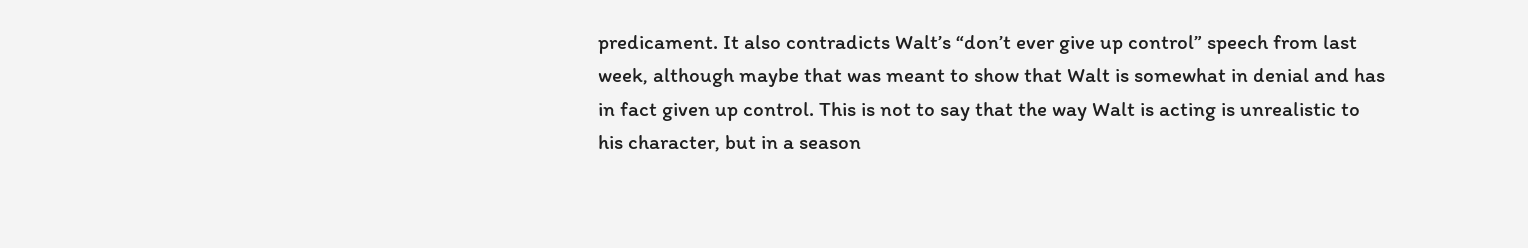predicament. It also contradicts Walt’s “don’t ever give up control” speech from last week, although maybe that was meant to show that Walt is somewhat in denial and has in fact given up control. This is not to say that the way Walt is acting is unrealistic to his character, but in a season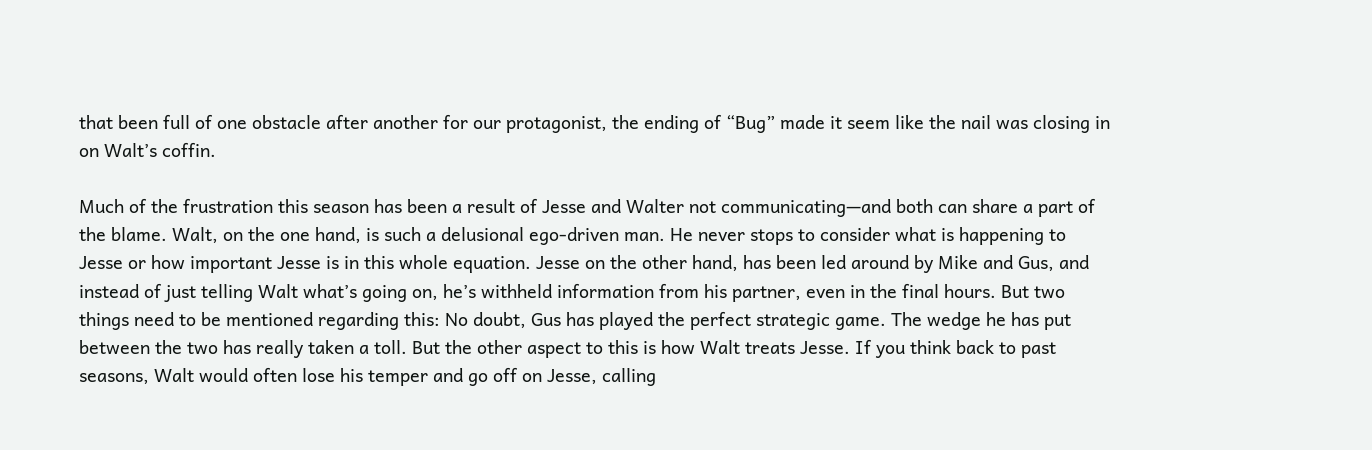that been full of one obstacle after another for our protagonist, the ending of “Bug” made it seem like the nail was closing in on Walt’s coffin.

Much of the frustration this season has been a result of Jesse and Walter not communicating—and both can share a part of the blame. Walt, on the one hand, is such a delusional ego-driven man. He never stops to consider what is happening to Jesse or how important Jesse is in this whole equation. Jesse on the other hand, has been led around by Mike and Gus, and instead of just telling Walt what’s going on, he’s withheld information from his partner, even in the final hours. But two things need to be mentioned regarding this: No doubt, Gus has played the perfect strategic game. The wedge he has put between the two has really taken a toll. But the other aspect to this is how Walt treats Jesse. If you think back to past seasons, Walt would often lose his temper and go off on Jesse, calling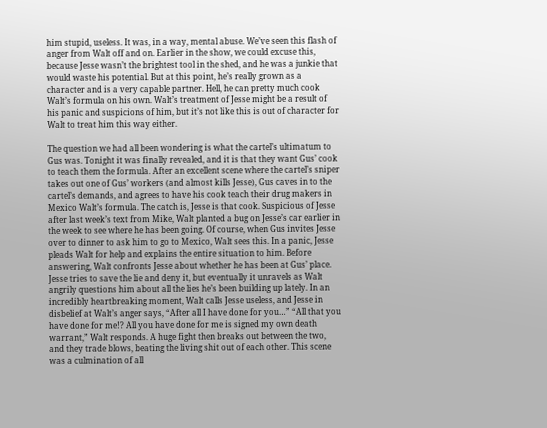him stupid, useless. It was, in a way, mental abuse. We’ve seen this flash of anger from Walt off and on. Earlier in the show, we could excuse this, because Jesse wasn’t the brightest tool in the shed, and he was a junkie that would waste his potential. But at this point, he’s really grown as a character and is a very capable partner. Hell, he can pretty much cook Walt’s formula on his own. Walt’s treatment of Jesse might be a result of his panic and suspicions of him, but it’s not like this is out of character for Walt to treat him this way either.

The question we had all been wondering is what the cartel’s ultimatum to Gus was. Tonight it was finally revealed, and it is that they want Gus’ cook to teach them the formula. After an excellent scene where the cartel’s sniper takes out one of Gus’ workers (and almost kills Jesse), Gus caves in to the cartel’s demands, and agrees to have his cook teach their drug makers in Mexico Walt’s formula. The catch is, Jesse is that cook. Suspicious of Jesse after last week’s text from Mike, Walt planted a bug on Jesse’s car earlier in the week to see where he has been going. Of course, when Gus invites Jesse over to dinner to ask him to go to Mexico, Walt sees this. In a panic, Jesse pleads Walt for help and explains the entire situation to him. Before answering, Walt confronts Jesse about whether he has been at Gus’ place. Jesse tries to save the lie and deny it, but eventually it unravels as Walt angrily questions him about all the lies he’s been building up lately. In an incredibly heartbreaking moment, Walt calls Jesse useless, and Jesse in disbelief at Walt’s anger says, “After all I have done for you…” “All that you have done for me!? All you have done for me is signed my own death warrant,” Walt responds. A huge fight then breaks out between the two, and they trade blows, beating the living shit out of each other. This scene was a culmination of all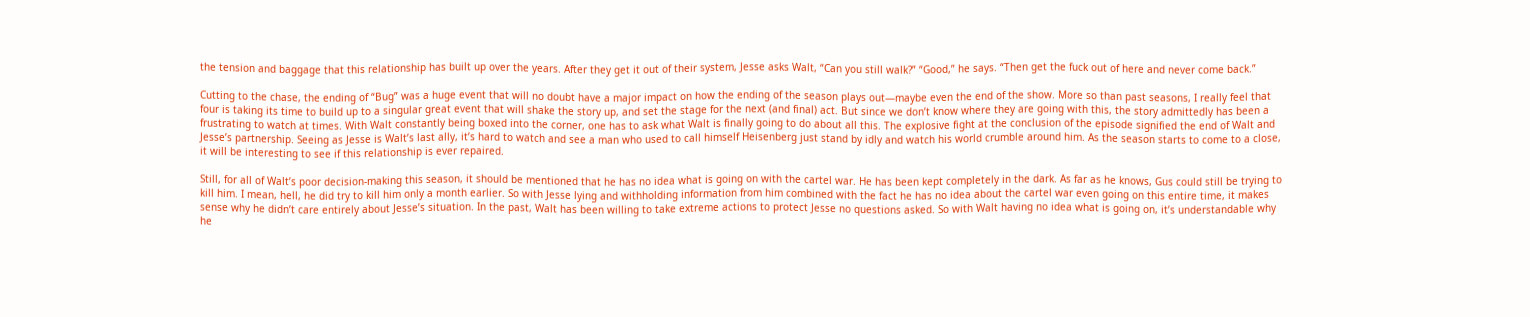the tension and baggage that this relationship has built up over the years. After they get it out of their system, Jesse asks Walt, “Can you still walk?” “Good,” he says. “Then get the fuck out of here and never come back.”

Cutting to the chase, the ending of “Bug” was a huge event that will no doubt have a major impact on how the ending of the season plays out—maybe even the end of the show. More so than past seasons, I really feel that four is taking its time to build up to a singular great event that will shake the story up, and set the stage for the next (and final) act. But since we don’t know where they are going with this, the story admittedly has been a frustrating to watch at times. With Walt constantly being boxed into the corner, one has to ask what Walt is finally going to do about all this. The explosive fight at the conclusion of the episode signified the end of Walt and Jesse’s partnership. Seeing as Jesse is Walt’s last ally, it’s hard to watch and see a man who used to call himself Heisenberg just stand by idly and watch his world crumble around him. As the season starts to come to a close, it will be interesting to see if this relationship is ever repaired.

Still, for all of Walt’s poor decision-making this season, it should be mentioned that he has no idea what is going on with the cartel war. He has been kept completely in the dark. As far as he knows, Gus could still be trying to kill him. I mean, hell, he did try to kill him only a month earlier. So with Jesse lying and withholding information from him combined with the fact he has no idea about the cartel war even going on this entire time, it makes sense why he didn’t care entirely about Jesse’s situation. In the past, Walt has been willing to take extreme actions to protect Jesse no questions asked. So with Walt having no idea what is going on, it’s understandable why he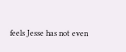feels Jesse has not even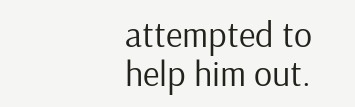attempted to help him out.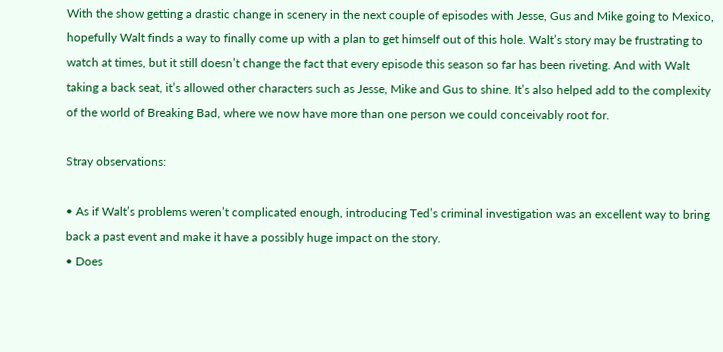With the show getting a drastic change in scenery in the next couple of episodes with Jesse, Gus and Mike going to Mexico, hopefully Walt finds a way to finally come up with a plan to get himself out of this hole. Walt’s story may be frustrating to watch at times, but it still doesn’t change the fact that every episode this season so far has been riveting. And with Walt taking a back seat, it’s allowed other characters such as Jesse, Mike and Gus to shine. It’s also helped add to the complexity of the world of Breaking Bad, where we now have more than one person we could conceivably root for.

Stray observations:

• As if Walt’s problems weren’t complicated enough, introducing Ted’s criminal investigation was an excellent way to bring back a past event and make it have a possibly huge impact on the story.
• Does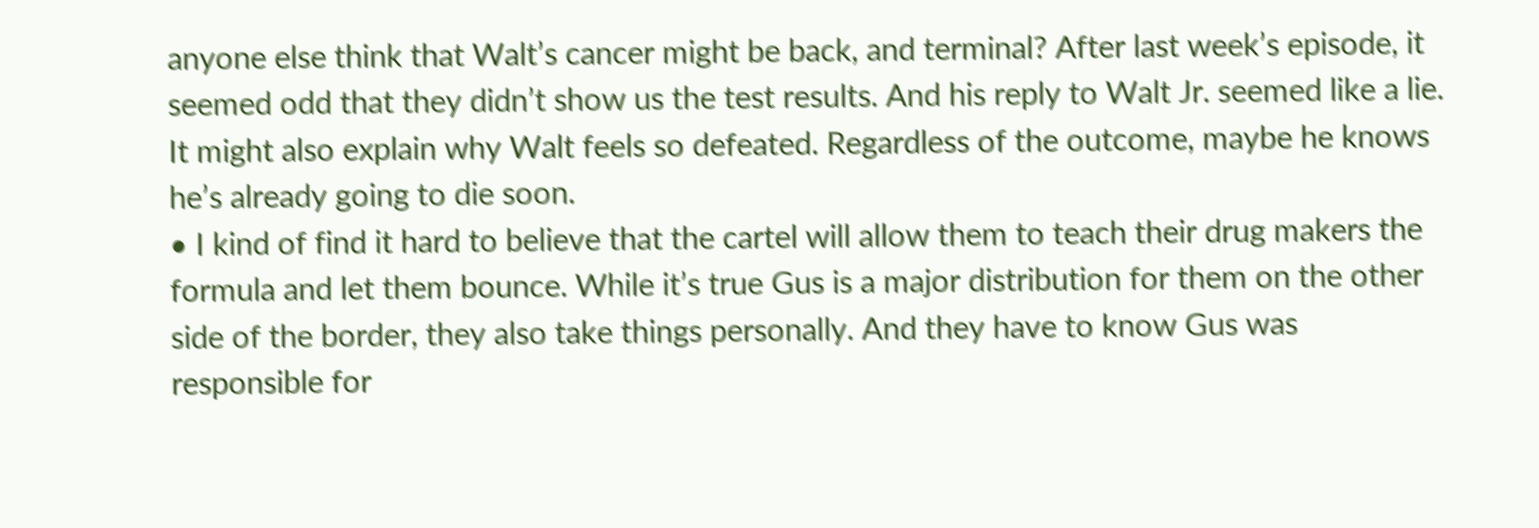anyone else think that Walt’s cancer might be back, and terminal? After last week’s episode, it seemed odd that they didn’t show us the test results. And his reply to Walt Jr. seemed like a lie. It might also explain why Walt feels so defeated. Regardless of the outcome, maybe he knows he’s already going to die soon.
• I kind of find it hard to believe that the cartel will allow them to teach their drug makers the formula and let them bounce. While it’s true Gus is a major distribution for them on the other side of the border, they also take things personally. And they have to know Gus was responsible for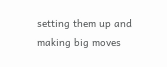setting them up and making big moves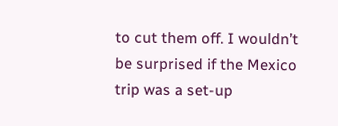to cut them off. I wouldn’t be surprised if the Mexico trip was a set-up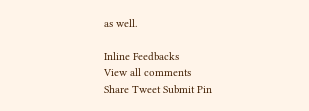as well.

Inline Feedbacks
View all comments
Share Tweet Submit Pin